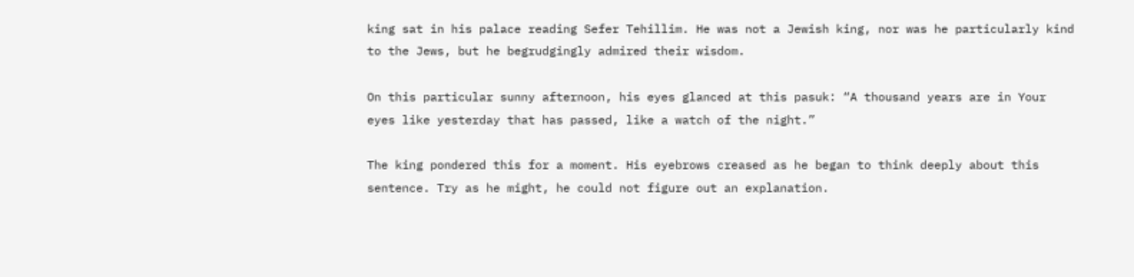king sat in his palace reading Sefer Tehillim. He was not a Jewish king, nor was he particularly kind to the Jews, but he begrudgingly admired their wisdom.

On this particular sunny afternoon, his eyes glanced at this pasuk: “A thousand years are in Your eyes like yesterday that has passed, like a watch of the night.”

The king pondered this for a moment. His eyebrows creased as he began to think deeply about this sentence. Try as he might, he could not figure out an explanation.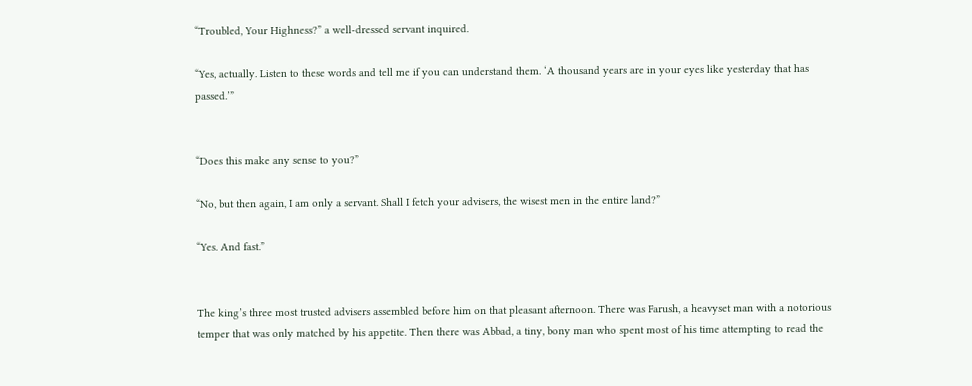“Troubled, Your Highness?” a well-dressed servant inquired.

“Yes, actually. Listen to these words and tell me if you can understand them. ‘A thousand years are in your eyes like yesterday that has passed.’”


“Does this make any sense to you?”

“No, but then again, I am only a servant. Shall I fetch your advisers, the wisest men in the entire land?”

“Yes. And fast.”


The king’s three most trusted advisers assembled before him on that pleasant afternoon. There was Farush, a heavyset man with a notorious temper that was only matched by his appetite. Then there was Abbad, a tiny, bony man who spent most of his time attempting to read the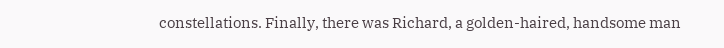constellations. Finally, there was Richard, a golden-haired, handsome man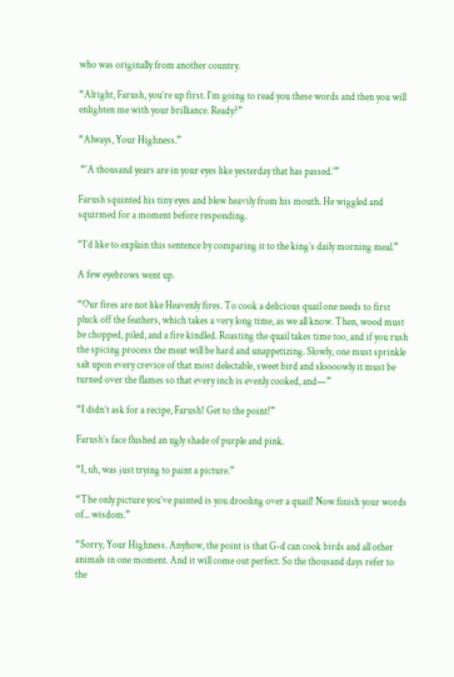who was originally from another country.

“Alright, Farush, you’re up first. I’m going to read you these words and then you will enlighten me with your brilliance. Ready?”

“Always, Your Highness.”

 “‘A thousand years are in your eyes like yesterday that has passed.’”

Farush squinted his tiny eyes and blew heavily from his mouth. He wiggled and squirmed for a moment before responding.

“I’d like to explain this sentence by comparing it to the king’s daily morning meal.”

A few eyebrows went up.

“Our fires are not like Heavenly fires. To cook a delicious quail one needs to first pluck off the feathers, which takes a very long time, as we all know. Then, wood must be chopped, piled, and a fire kindled. Roasting the quail takes time too, and if you rush the spicing process the meat will be hard and unappetizing. Slowly, one must sprinkle salt upon every crevice of that most delectable, sweet bird and sloooowly it must be turned over the flames so that every inch is evenly cooked, and—”

“I didn’t ask for a recipe, Farush! Get to the point!”

Farush’s face flushed an ugly shade of purple and pink.

“I, uh, was just trying to paint a picture.”

“The only picture you’ve painted is you drooling over a quail! Now finish your words of... wisdom.”

“Sorry, Your Highness. Anyhow, the point is that G-d can cook birds and all other animals in one moment. And it will come out perfect. So the thousand days refer to the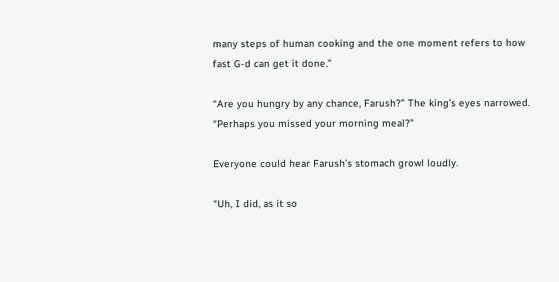many steps of human cooking and the one moment refers to how fast G-d can get it done.”

“Are you hungry by any chance, Farush?” The king’s eyes narrowed. “Perhaps you missed your morning meal?”

Everyone could hear Farush’s stomach growl loudly.

“Uh, I did, as it so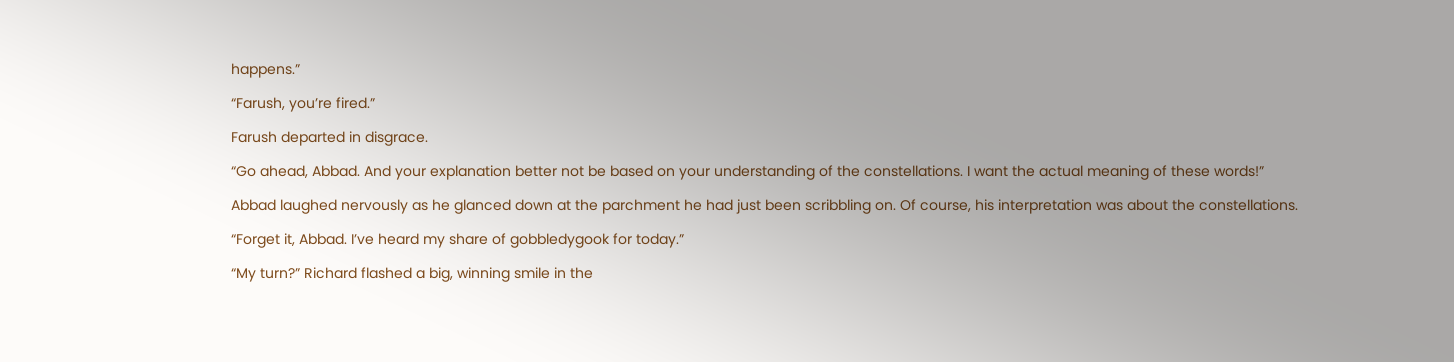happens.”

“Farush, you’re fired.”

Farush departed in disgrace.

“Go ahead, Abbad. And your explanation better not be based on your understanding of the constellations. I want the actual meaning of these words!”

Abbad laughed nervously as he glanced down at the parchment he had just been scribbling on. Of course, his interpretation was about the constellations.

“Forget it, Abbad. I’ve heard my share of gobbledygook for today.”

“My turn?” Richard flashed a big, winning smile in the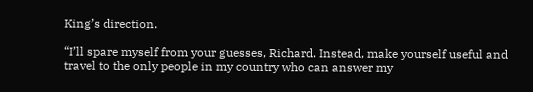King’s direction.

“I’ll spare myself from your guesses, Richard. Instead, make yourself useful and travel to the only people in my country who can answer my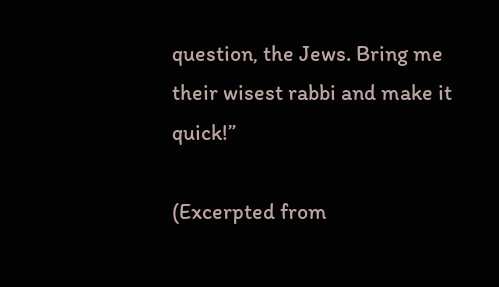question, the Jews. Bring me their wisest rabbi and make it quick!”

(Excerpted from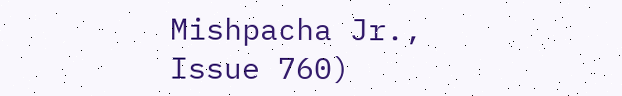Mishpacha Jr., Issue 760)